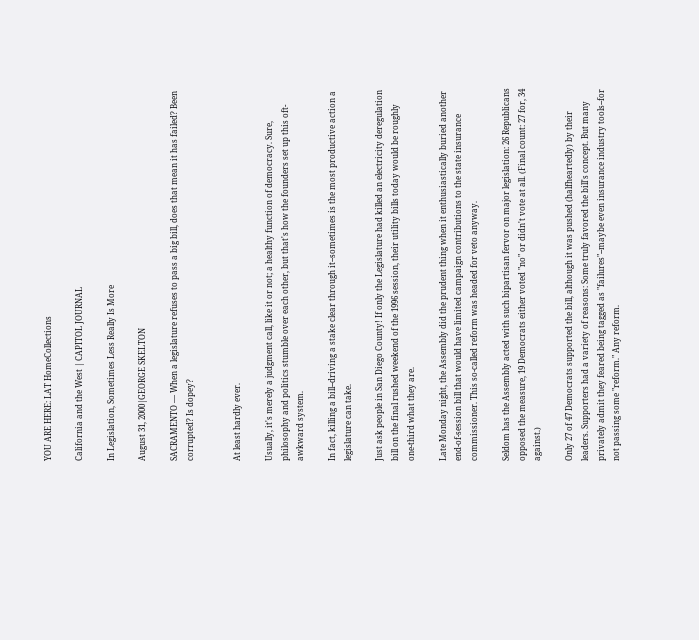YOU ARE HERE: LAT HomeCollections

California and the West | CAPITOL JOURNAL

In Legislation, Sometimes Less Really Is More

August 31, 2000|GEORGE SKELTON

SACRAMENTO — When a legislature refuses to pass a big bill, does that mean it has failed? Been corrupted? Is dopey?


At least hardly ever.

Usually, it's merely a judgment call, like it or not; a healthy function of democracy. Sure, philosophy and politics stumble over each other, but that's how the founders set up this oft-awkward system.

In fact, killing a bill--driving a stake clear through it--sometimes is the most productive action a legislature can take.

Just ask people in San Diego County! If only the Legislature had killed an electricity deregulation bill on the final rushed weekend of the 1996 session, their utility bills today would be roughly one-third what they are.

Late Monday night, the Assembly did the prudent thing when it enthusiastically buried another end-of-session bill that would have limited campaign contributions to the state insurance commissioner. This so-called reform was headed for veto anyway.

Seldom has the Assembly acted with such bipartisan fervor on major legislation: 26 Republicans opposed the measure, 19 Democrats either voted "no" or didn't vote at all. (Final count: 27 for, 34 against.)

Only 27 of 47 Democrats supported the bill, although it was pushed (halfheartedly) by their leaders. Supporters had a variety of reasons: Some truly favored the bill's concept. But many privately admit they feared being tagged as "failures"--maybe even insurance industry tools--for not passing some "reform." Any reform.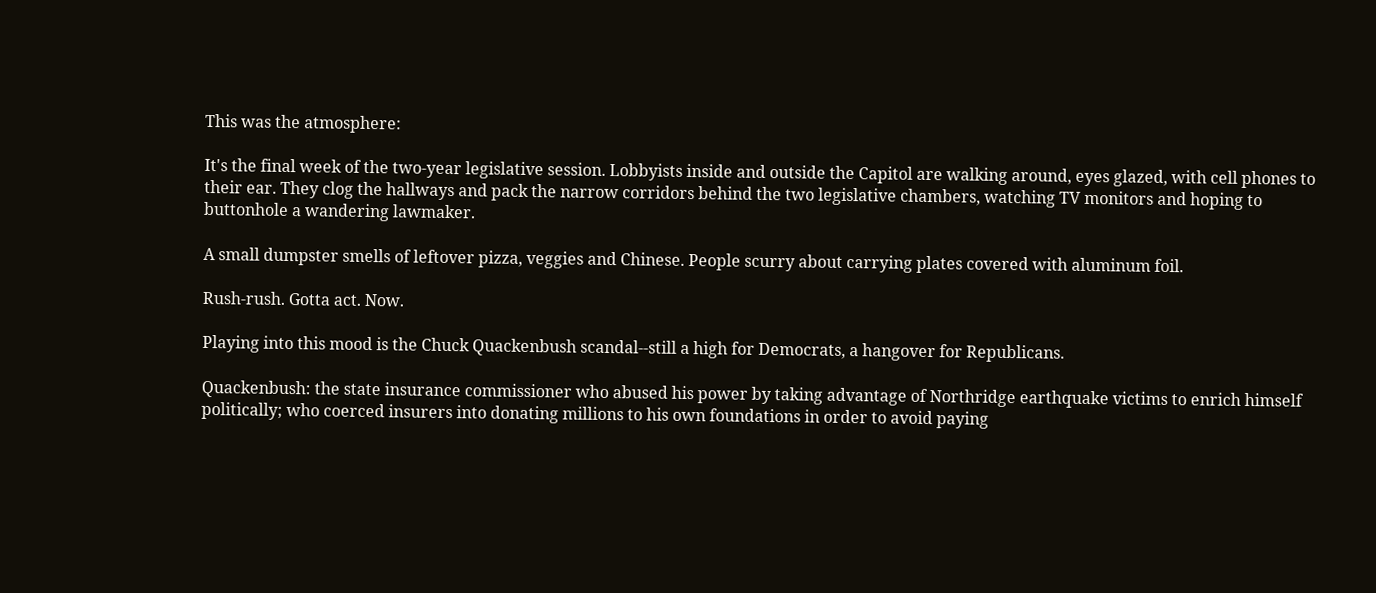This was the atmosphere:

It's the final week of the two-year legislative session. Lobbyists inside and outside the Capitol are walking around, eyes glazed, with cell phones to their ear. They clog the hallways and pack the narrow corridors behind the two legislative chambers, watching TV monitors and hoping to buttonhole a wandering lawmaker.

A small dumpster smells of leftover pizza, veggies and Chinese. People scurry about carrying plates covered with aluminum foil.

Rush-rush. Gotta act. Now.

Playing into this mood is the Chuck Quackenbush scandal--still a high for Democrats, a hangover for Republicans.

Quackenbush: the state insurance commissioner who abused his power by taking advantage of Northridge earthquake victims to enrich himself politically; who coerced insurers into donating millions to his own foundations in order to avoid paying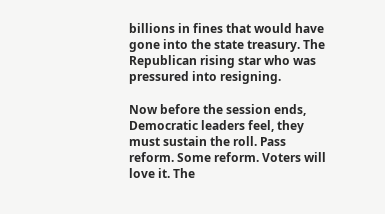billions in fines that would have gone into the state treasury. The Republican rising star who was pressured into resigning.

Now before the session ends, Democratic leaders feel, they must sustain the roll. Pass reform. Some reform. Voters will love it. The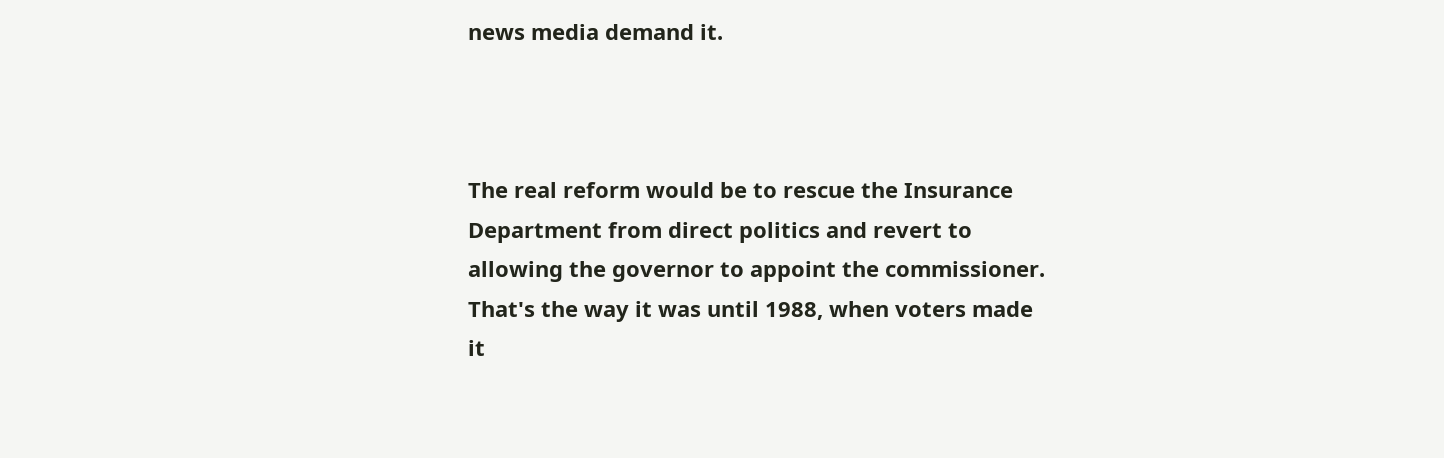news media demand it.



The real reform would be to rescue the Insurance Department from direct politics and revert to allowing the governor to appoint the commissioner. That's the way it was until 1988, when voters made it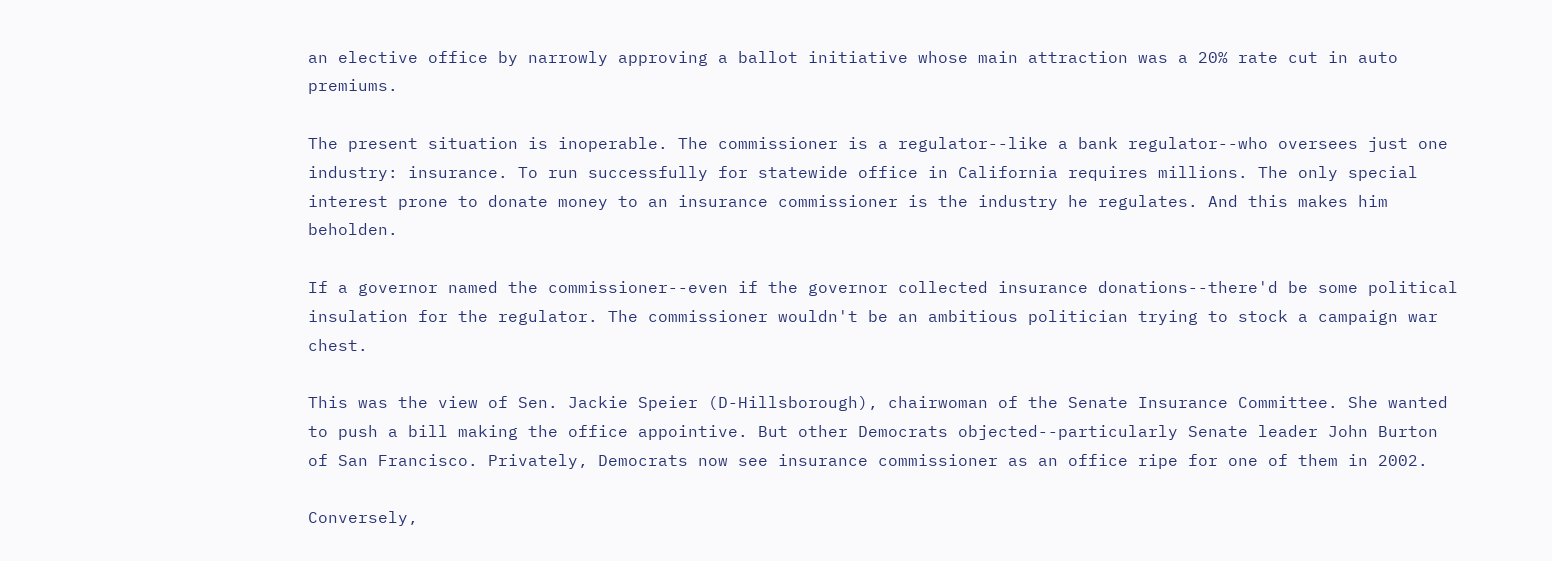an elective office by narrowly approving a ballot initiative whose main attraction was a 20% rate cut in auto premiums.

The present situation is inoperable. The commissioner is a regulator--like a bank regulator--who oversees just one industry: insurance. To run successfully for statewide office in California requires millions. The only special interest prone to donate money to an insurance commissioner is the industry he regulates. And this makes him beholden.

If a governor named the commissioner--even if the governor collected insurance donations--there'd be some political insulation for the regulator. The commissioner wouldn't be an ambitious politician trying to stock a campaign war chest.

This was the view of Sen. Jackie Speier (D-Hillsborough), chairwoman of the Senate Insurance Committee. She wanted to push a bill making the office appointive. But other Democrats objected--particularly Senate leader John Burton of San Francisco. Privately, Democrats now see insurance commissioner as an office ripe for one of them in 2002.

Conversely,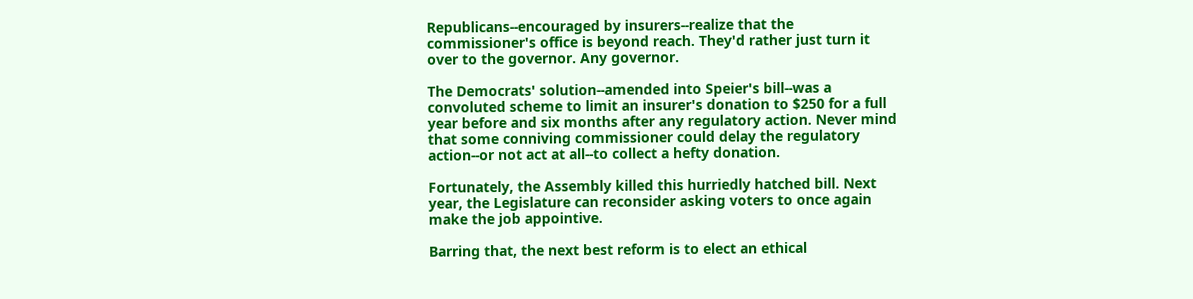Republicans--encouraged by insurers--realize that the commissioner's office is beyond reach. They'd rather just turn it over to the governor. Any governor.

The Democrats' solution--amended into Speier's bill--was a convoluted scheme to limit an insurer's donation to $250 for a full year before and six months after any regulatory action. Never mind that some conniving commissioner could delay the regulatory action--or not act at all--to collect a hefty donation.

Fortunately, the Assembly killed this hurriedly hatched bill. Next year, the Legislature can reconsider asking voters to once again make the job appointive.

Barring that, the next best reform is to elect an ethical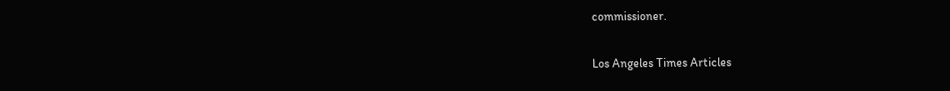commissioner.

Los Angeles Times Articles